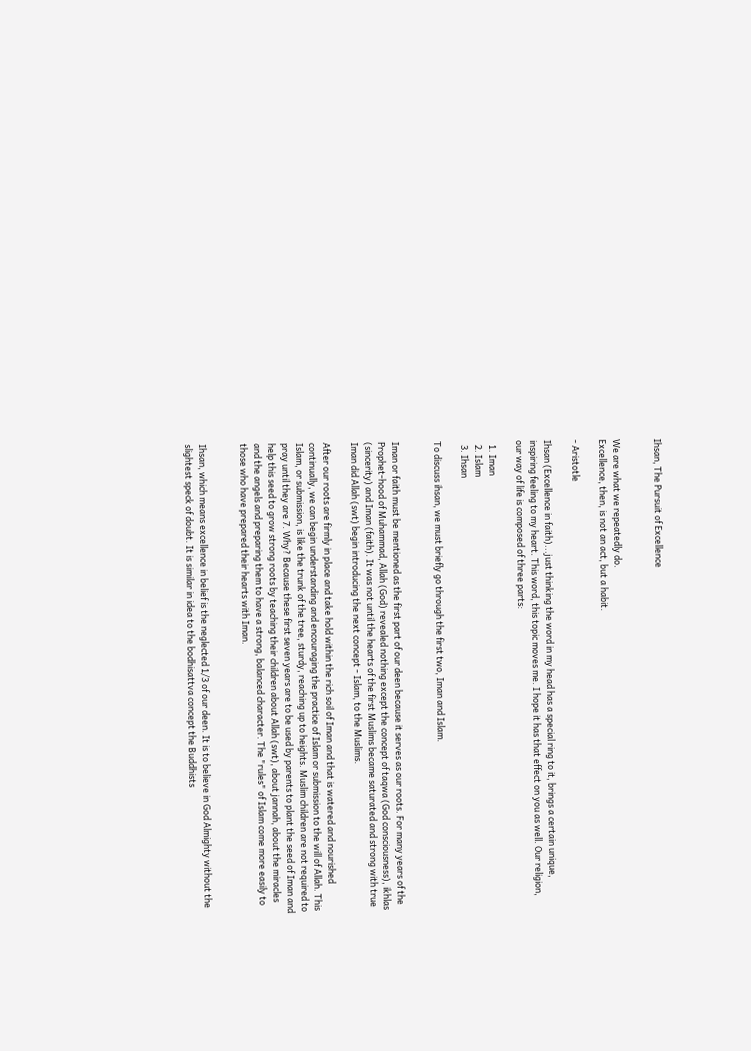Ihsan, The Pursuit of Excellence


We are what we repeatedly do.
Excellence, then, is not an act, but a habit.

- Aristotle

Ihsan (Excellence in faith)...just thinking the word in my head has a special ring to it, brings a certain unique, inspiring feeling to my heart. This word, this topic moves me. I hope it has that effect on you as well. Our religion, our way of life is composed of three parts:

  1. Iman
  2. Islam
  3. Ihsan

To discuss ihsan, we must briefly go through the first two, Iman and Islam.


Iman or faith must be mentioned as the first part of our deen because it serves as our roots. For many years of the Prophet-hood of Muhammad, Allah (God) revealed nothing except the concept of taqwa (God consciousness), ikhlas (sincerity) and Iman (faith). It was not until the hearts of the first Muslims became saturated and strong with true Iman did Allah (swt) begin introducing the next concept - Islam, to the Muslims.

After our roots are firmly in place and take hold within the rich soil of Iman and that is watered and nourished continually, we can begin understanding and encouraging the practice of Islam or submission to the will of Allah. This Islam, or submission, is like the trunk of the tree, sturdy, reaching up to heights. Muslim children are not required to pray until they are 7. Why? Because these first seven years are to be used by parents to plant the seed of Iman and help this seed to grow strong roots by teaching their children about Allah (swt), about jannah, about the miracles and the angels and preparing them to have a strong, balanced character. The "rules" of Islam come more easily to those who have prepared their hearts with Iman.


Ihsan, which means excellence in belief is the neglected 1/3 of our deen. It is to believe in God Almighty without the slightest speck of doubt. It is similar in idea to the bodhisattva concept the Buddhists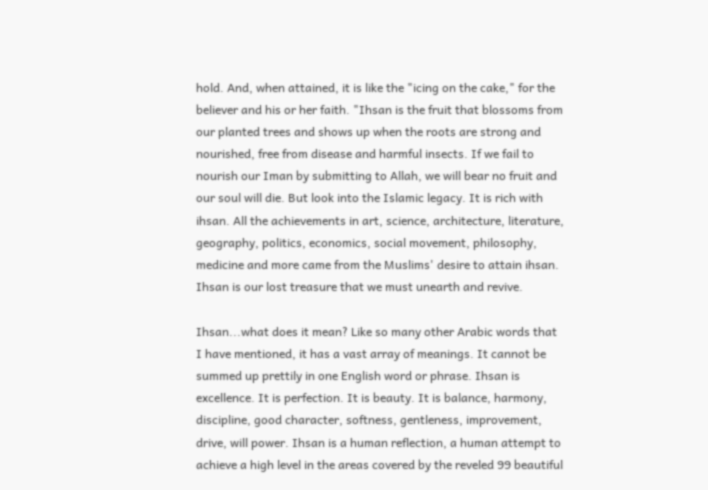hold. And, when attained, it is like the "icing on the cake," for the believer and his or her faith. "Ihsan is the fruit that blossoms from our planted trees and shows up when the roots are strong and nourished, free from disease and harmful insects. If we fail to nourish our Iman by submitting to Allah, we will bear no fruit and our soul will die. But look into the Islamic legacy. It is rich with ihsan. All the achievements in art, science, architecture, literature, geography, politics, economics, social movement, philosophy, medicine and more came from the Muslims' desire to attain ihsan. Ihsan is our lost treasure that we must unearth and revive.

Ihsan...what does it mean? Like so many other Arabic words that I have mentioned, it has a vast array of meanings. It cannot be summed up prettily in one English word or phrase. Ihsan is excellence. It is perfection. It is beauty. It is balance, harmony, discipline, good character, softness, gentleness, improvement, drive, will power. Ihsan is a human reflection, a human attempt to achieve a high level in the areas covered by the reveled 99 beautiful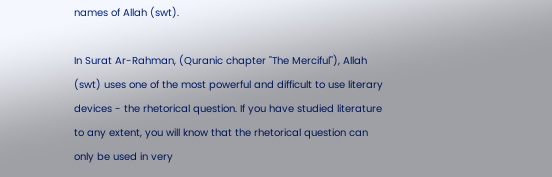names of Allah (swt).

In Surat Ar-Rahman, (Quranic chapter "The Merciful"), Allah (swt) uses one of the most powerful and difficult to use literary devices - the rhetorical question. If you have studied literature to any extent, you will know that the rhetorical question can only be used in very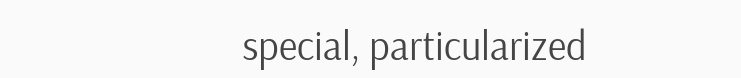special, particularized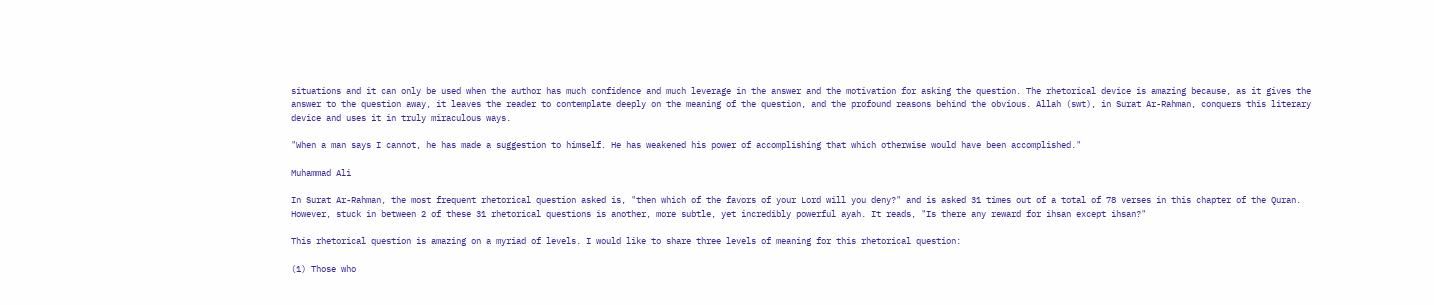situations and it can only be used when the author has much confidence and much leverage in the answer and the motivation for asking the question. The rhetorical device is amazing because, as it gives the answer to the question away, it leaves the reader to contemplate deeply on the meaning of the question, and the profound reasons behind the obvious. Allah (swt), in Surat Ar-Rahman, conquers this literary device and uses it in truly miraculous ways.

"When a man says I cannot, he has made a suggestion to himself. He has weakened his power of accomplishing that which otherwise would have been accomplished."

Muhammad Ali

In Surat Ar-Rahman, the most frequent rhetorical question asked is, "then which of the favors of your Lord will you deny?" and is asked 31 times out of a total of 78 verses in this chapter of the Quran. However, stuck in between 2 of these 31 rhetorical questions is another, more subtle, yet incredibly powerful ayah. It reads, "Is there any reward for ihsan except ihsan?"

This rhetorical question is amazing on a myriad of levels. I would like to share three levels of meaning for this rhetorical question:

(1) Those who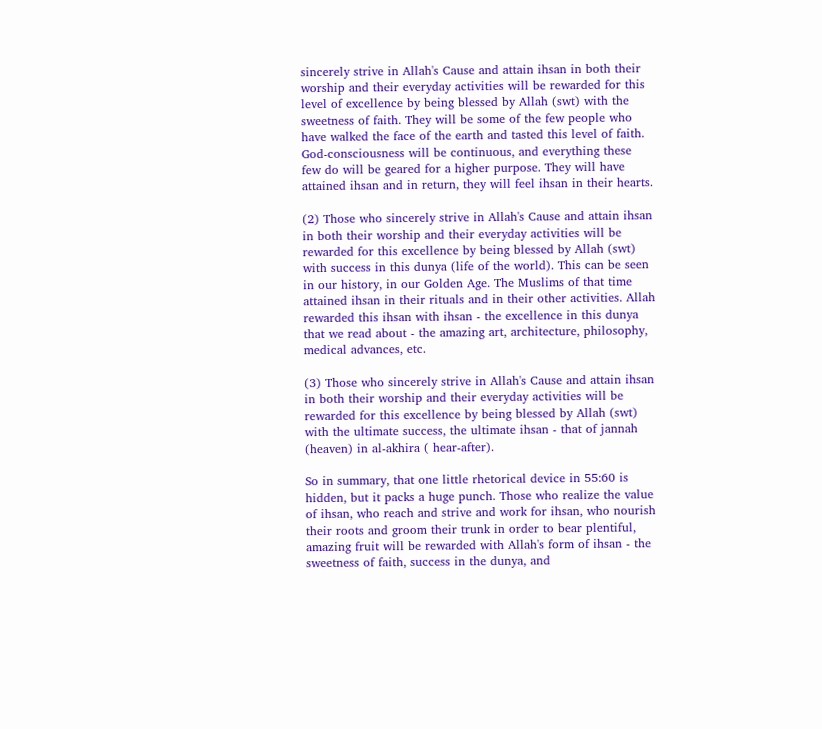sincerely strive in Allah's Cause and attain ihsan in both their worship and their everyday activities will be rewarded for this level of excellence by being blessed by Allah (swt) with the sweetness of faith. They will be some of the few people who have walked the face of the earth and tasted this level of faith. God-consciousness will be continuous, and everything these few do will be geared for a higher purpose. They will have attained ihsan and in return, they will feel ihsan in their hearts.

(2) Those who sincerely strive in Allah's Cause and attain ihsan in both their worship and their everyday activities will be rewarded for this excellence by being blessed by Allah (swt) with success in this dunya (life of the world). This can be seen in our history, in our Golden Age. The Muslims of that time attained ihsan in their rituals and in their other activities. Allah rewarded this ihsan with ihsan - the excellence in this dunya that we read about - the amazing art, architecture, philosophy, medical advances, etc.

(3) Those who sincerely strive in Allah's Cause and attain ihsan in both their worship and their everyday activities will be rewarded for this excellence by being blessed by Allah (swt) with the ultimate success, the ultimate ihsan - that of jannah (heaven) in al-akhira ( hear-after).

So in summary, that one little rhetorical device in 55:60 is hidden, but it packs a huge punch. Those who realize the value of ihsan, who reach and strive and work for ihsan, who nourish their roots and groom their trunk in order to bear plentiful, amazing fruit will be rewarded with Allah's form of ihsan - the sweetness of faith, success in the dunya, and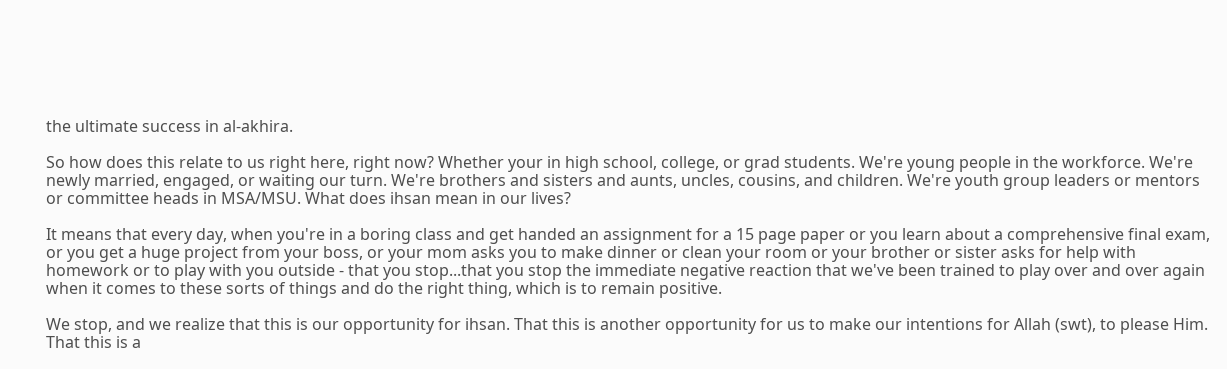the ultimate success in al-akhira.

So how does this relate to us right here, right now? Whether your in high school, college, or grad students. We're young people in the workforce. We're newly married, engaged, or waiting our turn. We're brothers and sisters and aunts, uncles, cousins, and children. We're youth group leaders or mentors or committee heads in MSA/MSU. What does ihsan mean in our lives?

It means that every day, when you're in a boring class and get handed an assignment for a 15 page paper or you learn about a comprehensive final exam, or you get a huge project from your boss, or your mom asks you to make dinner or clean your room or your brother or sister asks for help with homework or to play with you outside - that you stop...that you stop the immediate negative reaction that we've been trained to play over and over again when it comes to these sorts of things and do the right thing, which is to remain positive.

We stop, and we realize that this is our opportunity for ihsan. That this is another opportunity for us to make our intentions for Allah (swt), to please Him. That this is a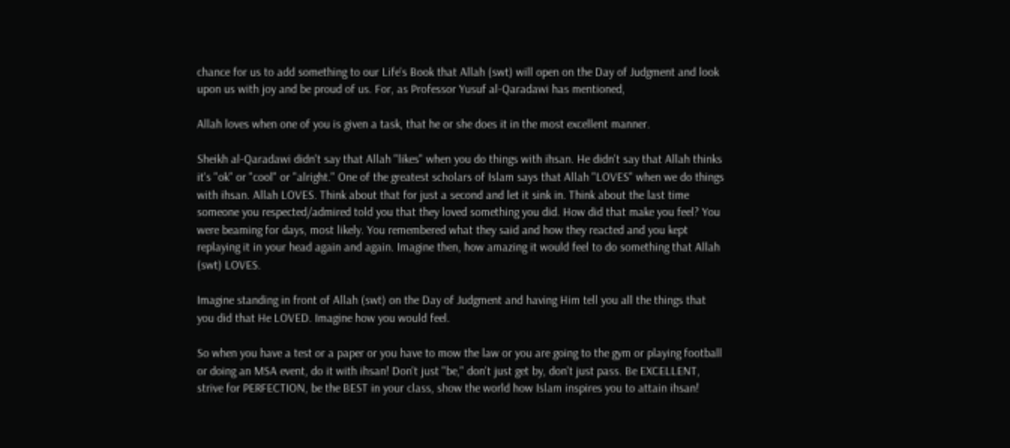chance for us to add something to our Life's Book that Allah (swt) will open on the Day of Judgment and look upon us with joy and be proud of us. For, as Professor Yusuf al-Qaradawi has mentioned,

Allah loves when one of you is given a task, that he or she does it in the most excellent manner.

Sheikh al-Qaradawi didn't say that Allah "likes" when you do things with ihsan. He didn't say that Allah thinks it's "ok" or "cool" or "alright." One of the greatest scholars of Islam says that Allah "LOVES" when we do things with ihsan. Allah LOVES. Think about that for just a second and let it sink in. Think about the last time someone you respected/admired told you that they loved something you did. How did that make you feel? You were beaming for days, most likely. You remembered what they said and how they reacted and you kept replaying it in your head again and again. Imagine then, how amazing it would feel to do something that Allah (swt) LOVES.

Imagine standing in front of Allah (swt) on the Day of Judgment and having Him tell you all the things that you did that He LOVED. Imagine how you would feel.

So when you have a test or a paper or you have to mow the law or you are going to the gym or playing football or doing an MSA event, do it with ihsan! Don't just "be," don't just get by, don't just pass. Be EXCELLENT, strive for PERFECTION, be the BEST in your class, show the world how Islam inspires you to attain ihsan!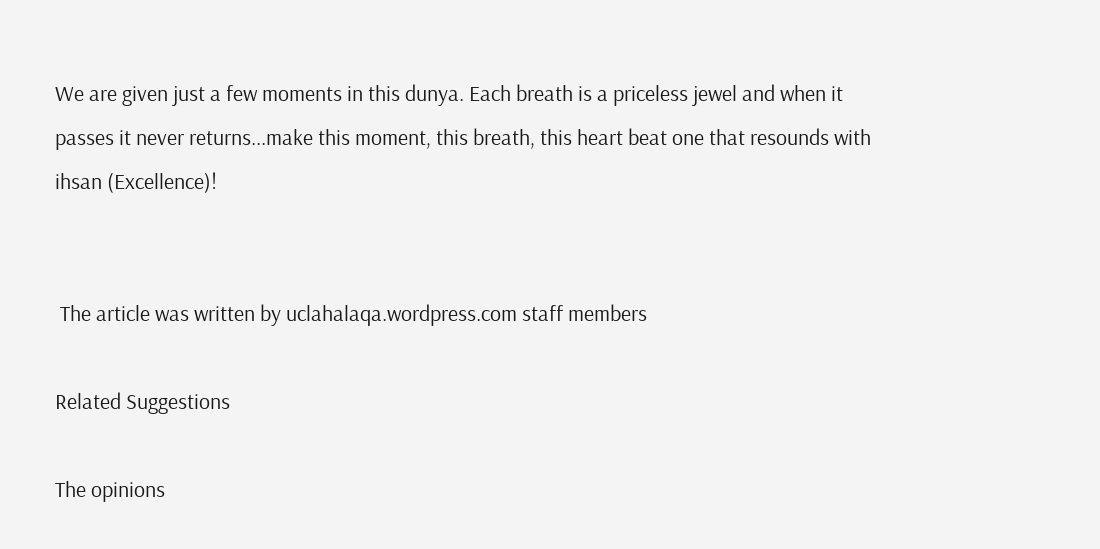We are given just a few moments in this dunya. Each breath is a priceless jewel and when it passes it never returns...make this moment, this breath, this heart beat one that resounds with ihsan (Excellence)!


 The article was written by uclahalaqa.wordpress.com staff members

Related Suggestions

The opinions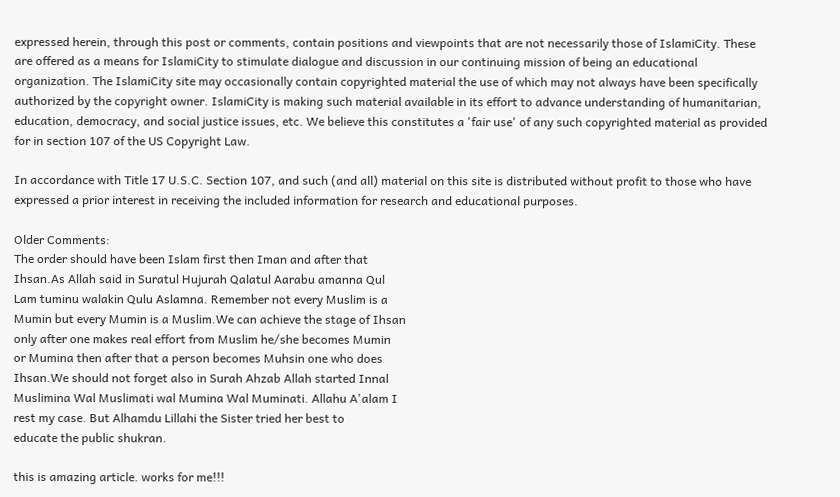expressed herein, through this post or comments, contain positions and viewpoints that are not necessarily those of IslamiCity. These are offered as a means for IslamiCity to stimulate dialogue and discussion in our continuing mission of being an educational organization. The IslamiCity site may occasionally contain copyrighted material the use of which may not always have been specifically authorized by the copyright owner. IslamiCity is making such material available in its effort to advance understanding of humanitarian, education, democracy, and social justice issues, etc. We believe this constitutes a 'fair use' of any such copyrighted material as provided for in section 107 of the US Copyright Law.

In accordance with Title 17 U.S.C. Section 107, and such (and all) material on this site is distributed without profit to those who have expressed a prior interest in receiving the included information for research and educational purposes.

Older Comments:
The order should have been Islam first then Iman and after that
Ihsan.As Allah said in Suratul Hujurah Qalatul Aarabu amanna Qul
Lam tuminu walakin Qulu Aslamna. Remember not every Muslim is a
Mumin but every Mumin is a Muslim.We can achieve the stage of Ihsan
only after one makes real effort from Muslim he/she becomes Mumin
or Mumina then after that a person becomes Muhsin one who does
Ihsan.We should not forget also in Surah Ahzab Allah started Innal
Muslimina Wal Muslimati wal Mumina Wal Muminati. Allahu A'alam I
rest my case. But Alhamdu Lillahi the Sister tried her best to
educate the public shukran.

this is amazing article. works for me!!!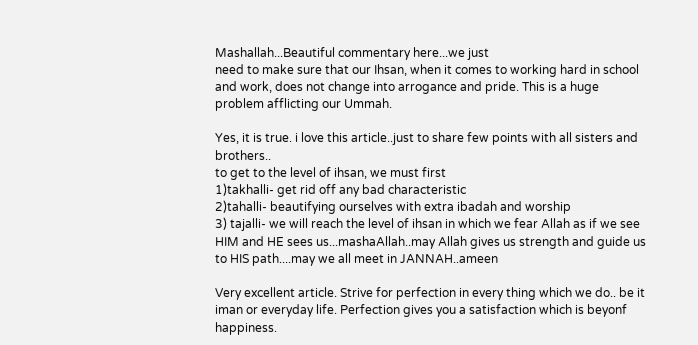Mashallah...Beautiful commentary here...we just
need to make sure that our Ihsan, when it comes to working hard in school and work, does not change into arrogance and pride. This is a huge
problem afflicting our Ummah.

Yes, it is true. i love this article..just to share few points with all sisters and brothers..
to get to the level of ihsan, we must first
1)takhalli- get rid off any bad characteristic
2)tahalli- beautifying ourselves with extra ibadah and worship
3) tajalli- we will reach the level of ihsan in which we fear Allah as if we see HIM and HE sees us...mashaAllah..may Allah gives us strength and guide us to HIS path....may we all meet in JANNAH..ameen

Very excellent article. Strive for perfection in every thing which we do.. be it iman or everyday life. Perfection gives you a satisfaction which is beyonf happiness.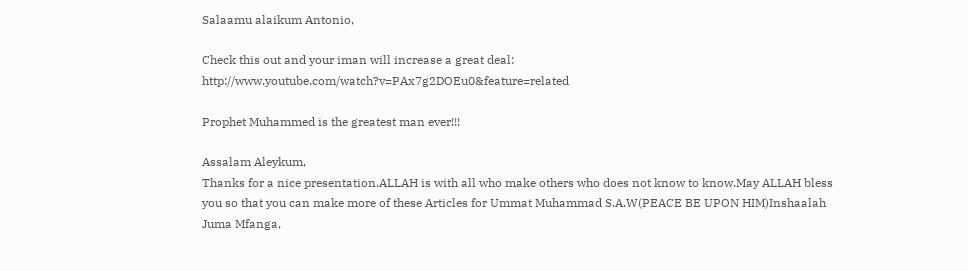Salaamu alaikum Antonio,

Check this out and your iman will increase a great deal: http://www.youtube.com/watch?v=PAx7g2DOEu0&feature=related

Prophet Muhammed is the greatest man ever!!!

Assalam Aleykum,
Thanks for a nice presentation.ALLAH is with all who make others who does not know to know.May ALLAH bless you so that you can make more of these Articles for Ummat Muhammad S.A.W(PEACE BE UPON HIM)Inshaalah
Juma Mfanga,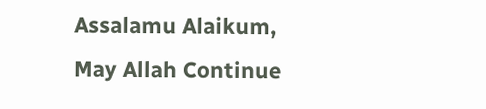Assalamu Alaikum,
May Allah Continue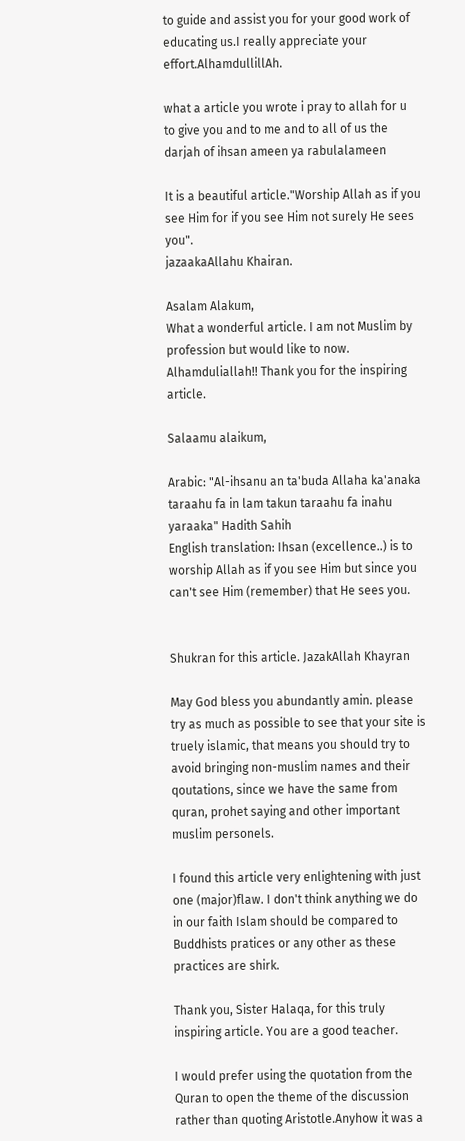to guide and assist you for your good work of educating us.I really appreciate your effort.AlhamdullillAh.

what a article you wrote i pray to allah for u to give you and to me and to all of us the darjah of ihsan ameen ya rabulalameen

It is a beautiful article."Worship Allah as if you see Him for if you see Him not surely He sees you".
jazaakaAllahu Khairan.

Asalam Alakum,
What a wonderful article. I am not Muslim by profession but would like to now. Alhamduliallah!! Thank you for the inspiring article.

Salaamu alaikum,

Arabic: "Al-ihsanu an ta'buda Allaha ka'anaka taraahu fa in lam takun taraahu fa inahu yaraaka" Hadith Sahih
English translation: Ihsan (excellence..) is to worship Allah as if you see Him but since you can't see Him (remember) that He sees you.


Shukran for this article. JazakAllah Khayran

May God bless you abundantly amin. please try as much as possible to see that your site is truely islamic, that means you should try to avoid bringing non-muslim names and their qoutations, since we have the same from quran, prohet saying and other important muslim personels.

I found this article very enlightening with just one (major)flaw. I don't think anything we do in our faith Islam should be compared to Buddhists pratices or any other as these practices are shirk.

Thank you, Sister Halaqa, for this truly inspiring article. You are a good teacher.

I would prefer using the quotation from the Quran to open the theme of the discussion rather than quoting Aristotle.Anyhow it was a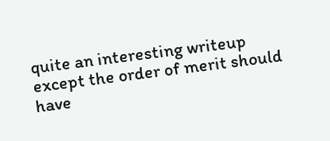quite an interesting writeup except the order of merit should have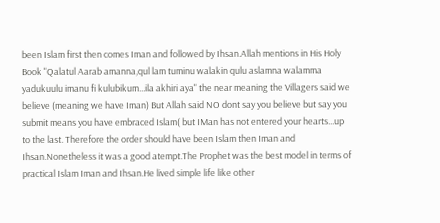been Islam first then comes Iman and followed by Ihsan.Allah mentions in His Holy Book "Qalatul Aarab amanna,qul lam tuminu walakin qulu aslamna walamma yadukuulu imanu fi kulubikum...ila akhiri aya" the near meaning the Villagers said we believe (meaning we have Iman) But Allah said NO dont say you believe but say you submit means you have embraced Islam( but IMan has not entered your hearts...up to the last. Therefore the order should have been Islam then Iman and Ihsan.Nonetheless it was a good atempt.The Prophet was the best model in terms of practical Islam Iman and Ihsan.He lived simple life like other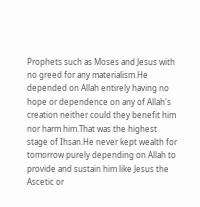Prophets such as Moses and Jesus with no greed for any materialism.He depended on Allah entirely having no hope or dependence on any of Allah's creation neither could they benefit him nor harm him.That was the highest stage of Ihsan.He never kept wealth for tomorrow purely depending on Allah to provide and sustain him like Jesus the Ascetic or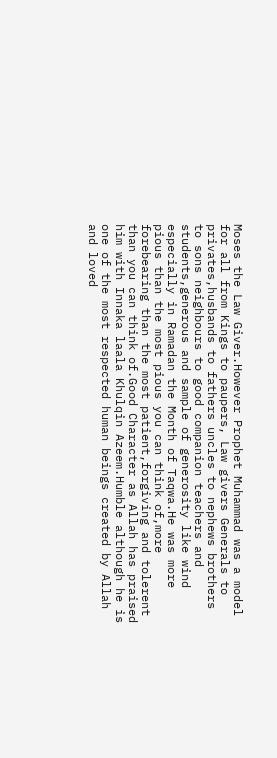Moses the Law Giver.However Prophet Muhammad was a model for all from Kings to paupers, Law givers Generals to privates,husbands to fathers uncles to nephews brothers to sons neighbours to good companion teachers and students,generous and sample of generosity like wind especially in Ramadan the Month of Taqwa.He was more pious than the most pious you can think of,more forebearing than the most patient,forgiving and tolerent than you can think of.Good Character as Allah has praised him with Innaka laala Khulqin Azeem.Humble although he is one of the most respected human beings created by Allah and loved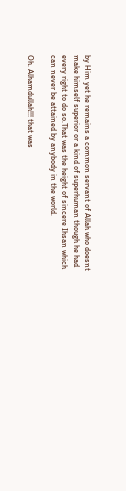by Him yet he remains a common servant of Allah who doesnt make himself superior or a kind of superhuman though he had every right to do so.That was the height of sincere Ihsan which can never be attained by anybody in the world.

Oh. Alhamdullah!!! that was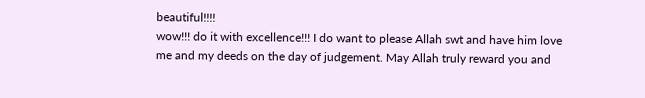beautiful!!!!
wow!!! do it with excellence!!! I do want to please Allah swt and have him love me and my deeds on the day of judgement. May Allah truly reward you and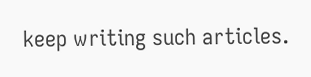keep writing such articles.